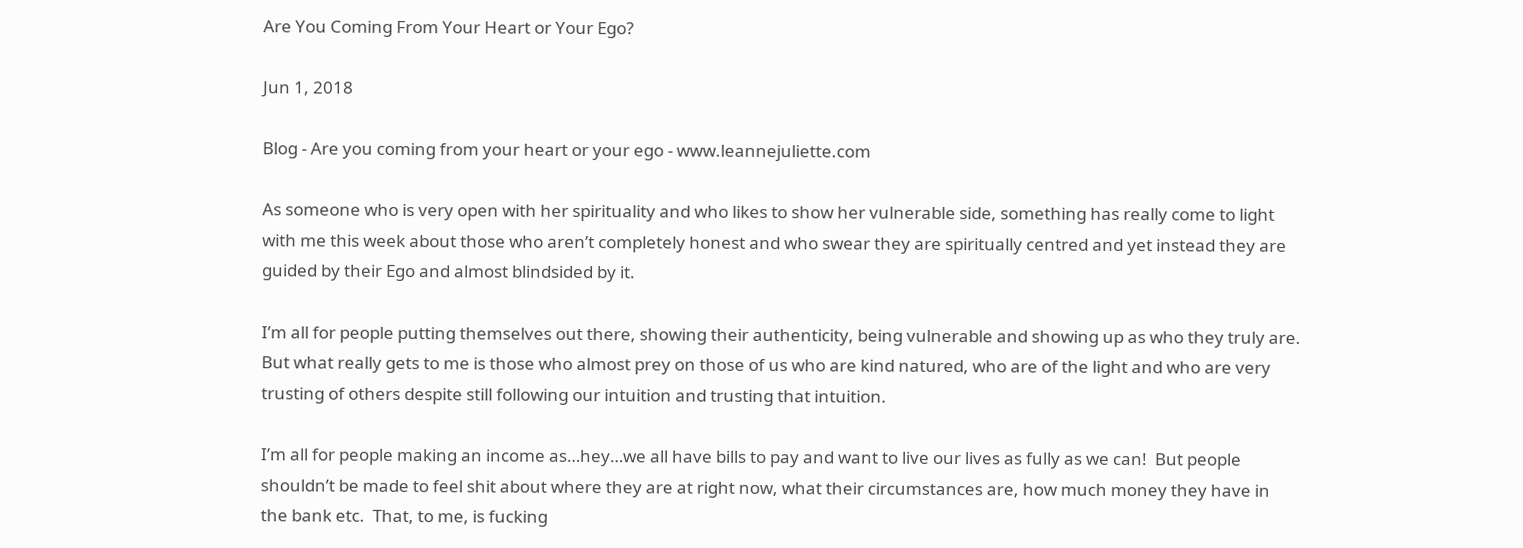Are You Coming From Your Heart or Your Ego?

Jun 1, 2018

Blog - Are you coming from your heart or your ego - www.leannejuliette.com

As someone who is very open with her spirituality and who likes to show her vulnerable side, something has really come to light with me this week about those who aren’t completely honest and who swear they are spiritually centred and yet instead they are guided by their Ego and almost blindsided by it.

I’m all for people putting themselves out there, showing their authenticity, being vulnerable and showing up as who they truly are.  But what really gets to me is those who almost prey on those of us who are kind natured, who are of the light and who are very trusting of others despite still following our intuition and trusting that intuition.

I’m all for people making an income as…hey…we all have bills to pay and want to live our lives as fully as we can!  But people shouldn’t be made to feel shit about where they are at right now, what their circumstances are, how much money they have in the bank etc.  That, to me, is fucking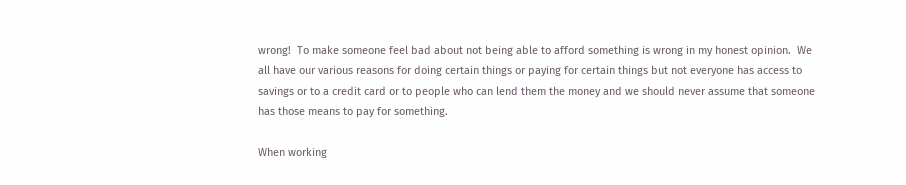wrong!  To make someone feel bad about not being able to afford something is wrong in my honest opinion.  We all have our various reasons for doing certain things or paying for certain things but not everyone has access to savings or to a credit card or to people who can lend them the money and we should never assume that someone has those means to pay for something.

When working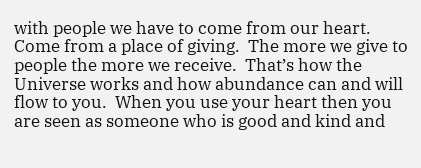with people we have to come from our heart.  Come from a place of giving.  The more we give to people the more we receive.  That’s how the Universe works and how abundance can and will flow to you.  When you use your heart then you are seen as someone who is good and kind and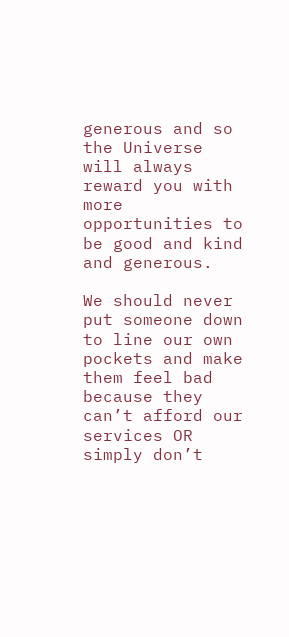generous and so the Universe will always reward you with more opportunities to be good and kind and generous.

We should never put someone down to line our own pockets and make them feel bad because they can’t afford our services OR simply don’t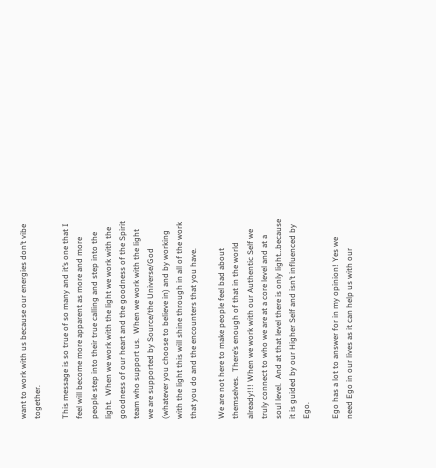want to work with us because our energies don’t vibe together.

This message is so true of so many and it’s one that I feel will become more apparent as more and more people step into their true calling and step into the light.  When we work with the light we work with the goodness of our heart and the goodness of the Spirit team who support us.  When we work with the light we are supported by Source/the Universe/God (whatever you choose to believe in) and by working with the light this will shine through in all of the work that you do and the encounters that you have.

We are not here to make people feel bad about themselves.  There’s enough of that in the world already!!! When we work with our Authentic Self we truly connect to who we are at a core level and at a soul level.  And at that level there is only light…because it is guided by our Higher Self and isn’t influenced by Ego.

Ego has a lot to answer for in my opinion! Yes we need Ego in our lives as it can help us with our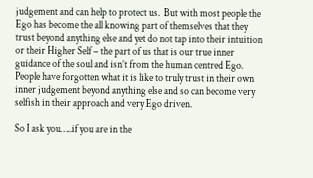judgement and can help to protect us.  But with most people the Ego has become the all knowing part of themselves that they trust beyond anything else and yet do not tap into their intuition or their Higher Self – the part of us that is our true inner guidance of the soul and isn’t from the human centred Ego.  People have forgotten what it is like to truly trust in their own inner judgement beyond anything else and so can become very selfish in their approach and very Ego driven.

So I ask you…..if you are in the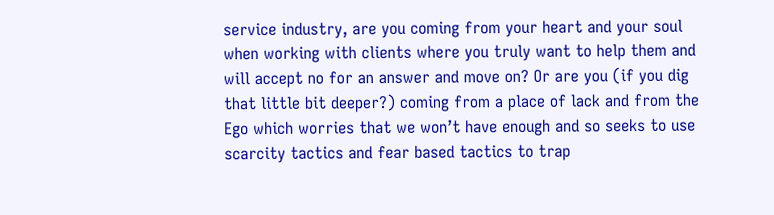service industry, are you coming from your heart and your soul when working with clients where you truly want to help them and will accept no for an answer and move on? Or are you (if you dig that little bit deeper?) coming from a place of lack and from the Ego which worries that we won’t have enough and so seeks to use scarcity tactics and fear based tactics to trap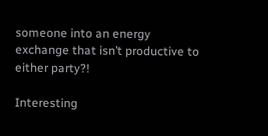someone into an energy exchange that isn’t productive to either party?!

Interesting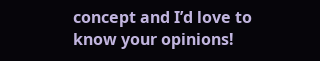concept and I’d love to know your opinions!